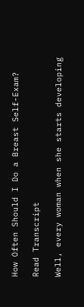How Often Should I Do a Breast Self-Exam?

Read Transcript

Well, every woman when she starts developing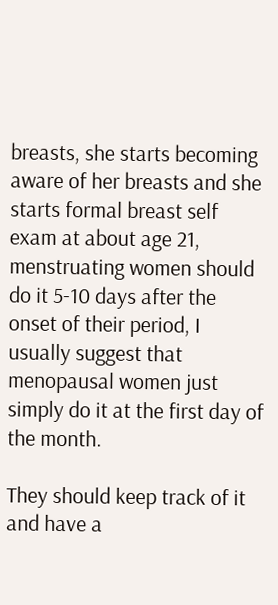breasts, she starts becoming aware of her breasts and she starts formal breast self exam at about age 21, menstruating women should do it 5-10 days after the onset of their period, I usually suggest that menopausal women just simply do it at the first day of the month.

They should keep track of it and have a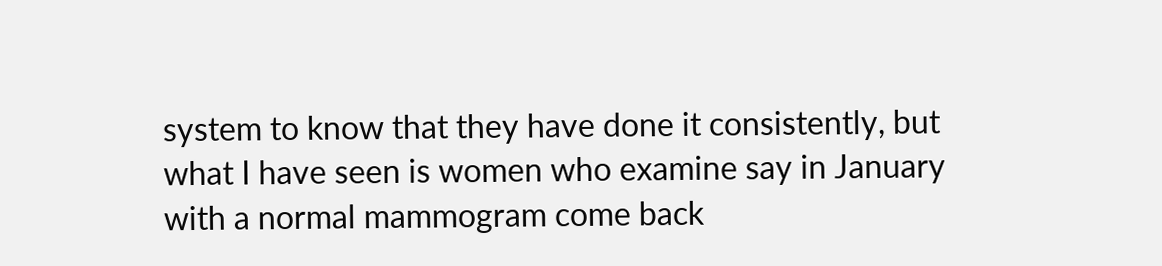system to know that they have done it consistently, but what I have seen is women who examine say in January with a normal mammogram come back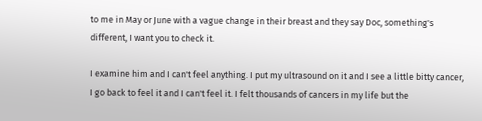to me in May or June with a vague change in their breast and they say Doc, something's different, I want you to check it.

I examine him and I can't feel anything. I put my ultrasound on it and I see a little bitty cancer, I go back to feel it and I can't feel it. I felt thousands of cancers in my life but the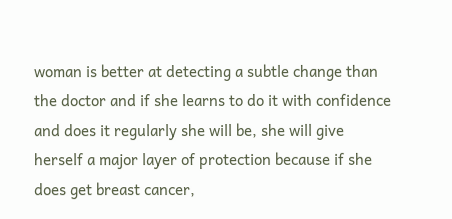woman is better at detecting a subtle change than the doctor and if she learns to do it with confidence and does it regularly she will be, she will give herself a major layer of protection because if she does get breast cancer,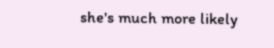she's much more likely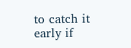to catch it early if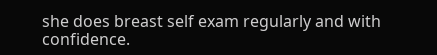she does breast self exam regularly and with confidence.